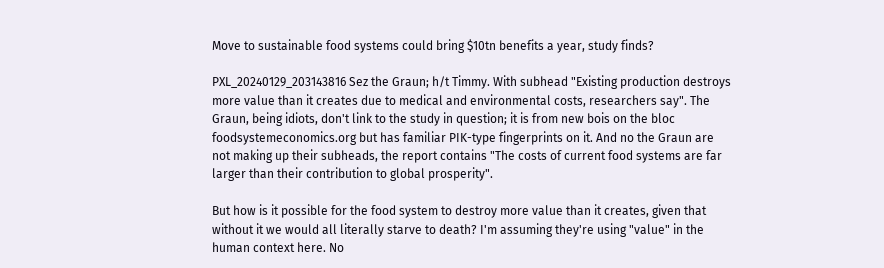Move to sustainable food systems could bring $10tn benefits a year, study finds?

PXL_20240129_203143816 Sez the Graun; h/t Timmy. With subhead "Existing production destroys more value than it creates due to medical and environmental costs, researchers say". The Graun, being idiots, don't link to the study in question; it is from new bois on the bloc foodsystemeconomics.org but has familiar PIK-type fingerprints on it. And no the Graun are not making up their subheads, the report contains "The costs of current food systems are far larger than their contribution to global prosperity".

But how is it possible for the food system to destroy more value than it creates, given that without it we would all literally starve to death? I'm assuming they're using "value" in the human context here. No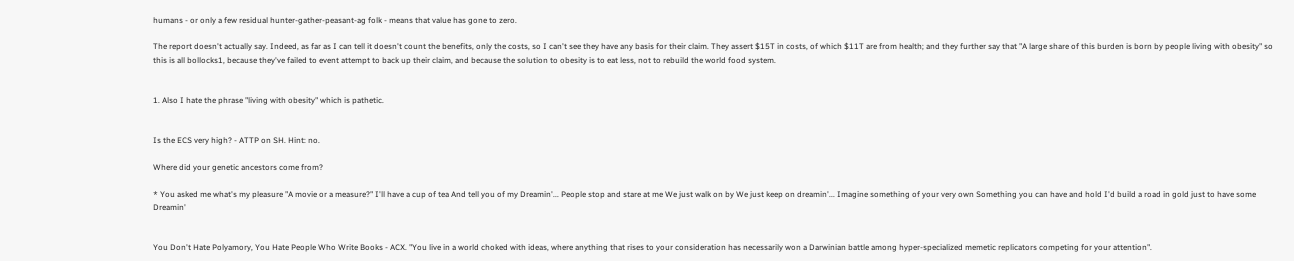humans - or only a few residual hunter-gather-peasant-ag folk - means that value has gone to zero.

The report doesn't actually say. Indeed, as far as I can tell it doesn't count the benefits, only the costs, so I can't see they have any basis for their claim. They assert $15T in costs, of which $11T are from health; and they further say that "A large share of this burden is born by people living with obesity" so this is all bollocks1, because they've failed to event attempt to back up their claim, and because the solution to obesity is to eat less, not to rebuild the world food system.


1. Also I hate the phrase "living with obesity" which is pathetic.


Is the ECS very high? - ATTP on SH. Hint: no.

Where did your genetic ancestors come from?

* You asked me what's my pleasure "A movie or a measure?" I'll have a cup of tea And tell you of my Dreamin'... People stop and stare at me We just walk on by We just keep on dreamin'... Imagine something of your very own Something you can have and hold I'd build a road in gold just to have some Dreamin'


You Don't Hate Polyamory, You Hate People Who Write Books - ACX. "You live in a world choked with ideas, where anything that rises to your consideration has necessarily won a Darwinian battle among hyper-specialized memetic replicators competing for your attention".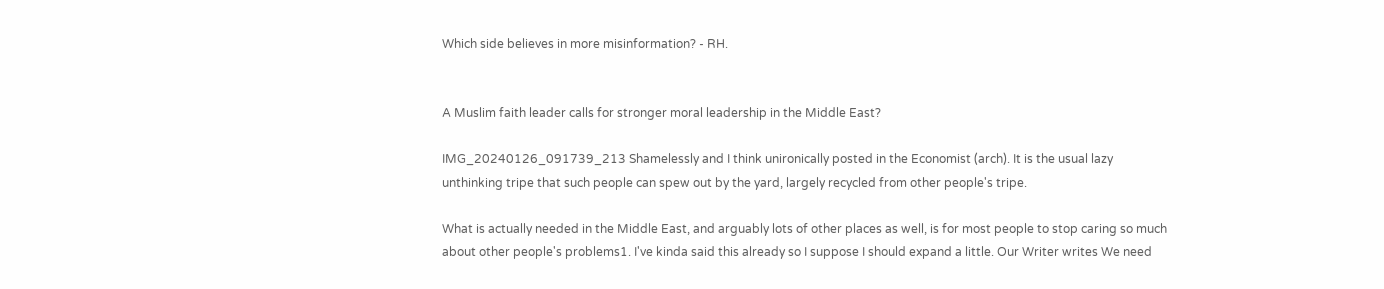Which side believes in more misinformation? - RH.


A Muslim faith leader calls for stronger moral leadership in the Middle East?

IMG_20240126_091739_213 Shamelessly and I think unironically posted in the Economist (arch). It is the usual lazy unthinking tripe that such people can spew out by the yard, largely recycled from other people's tripe.

What is actually needed in the Middle East, and arguably lots of other places as well, is for most people to stop caring so much about other people's problems1. I've kinda said this already so I suppose I should expand a little. Our Writer writes We need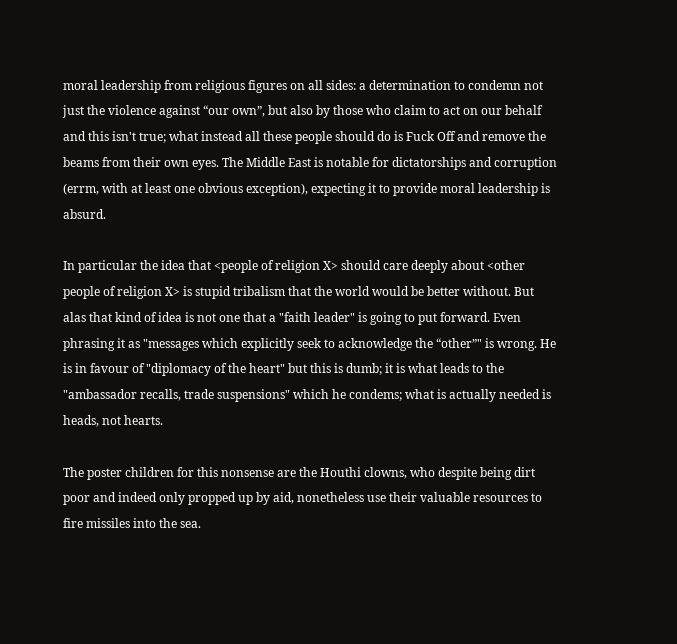moral leadership from religious figures on all sides: a determination to condemn not just the violence against “our own”, but also by those who claim to act on our behalf and this isn't true; what instead all these people should do is Fuck Off and remove the beams from their own eyes. The Middle East is notable for dictatorships and corruption (errm, with at least one obvious exception), expecting it to provide moral leadership is absurd.

In particular the idea that <people of religion X> should care deeply about <other people of religion X> is stupid tribalism that the world would be better without. But alas that kind of idea is not one that a "faith leader" is going to put forward. Even phrasing it as "messages which explicitly seek to acknowledge the “other”" is wrong. He is in favour of "diplomacy of the heart" but this is dumb; it is what leads to the "ambassador recalls, trade suspensions" which he condems; what is actually needed is heads, not hearts.

The poster children for this nonsense are the Houthi clowns, who despite being dirt poor and indeed only propped up by aid, nonetheless use their valuable resources to fire missiles into the sea.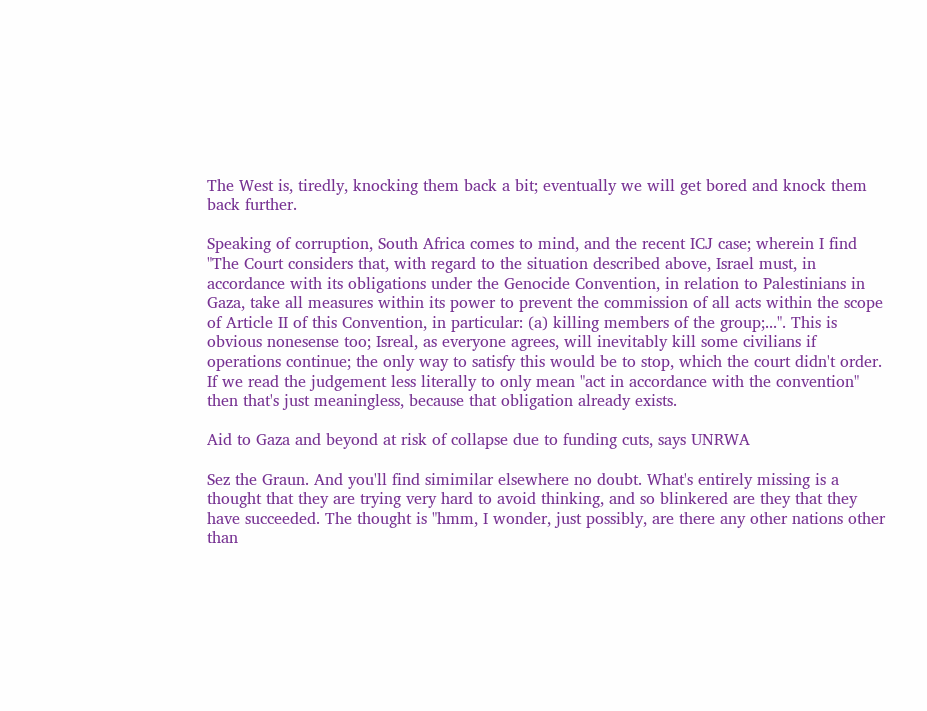The West is, tiredly, knocking them back a bit; eventually we will get bored and knock them back further.

Speaking of corruption, South Africa comes to mind, and the recent ICJ case; wherein I find "The Court considers that, with regard to the situation described above, Israel must, in accordance with its obligations under the Genocide Convention, in relation to Palestinians in Gaza, take all measures within its power to prevent the commission of all acts within the scope of Article II of this Convention, in particular: (a) killing members of the group;...". This is obvious nonesense too; Isreal, as everyone agrees, will inevitably kill some civilians if operations continue; the only way to satisfy this would be to stop, which the court didn't order. If we read the judgement less literally to only mean "act in accordance with the convention" then that's just meaningless, because that obligation already exists.

Aid to Gaza and beyond at risk of collapse due to funding cuts, says UNRWA

Sez the Graun. And you'll find simimilar elsewhere no doubt. What's entirely missing is a thought that they are trying very hard to avoid thinking, and so blinkered are they that they have succeeded. The thought is "hmm, I wonder, just possibly, are there any other nations other than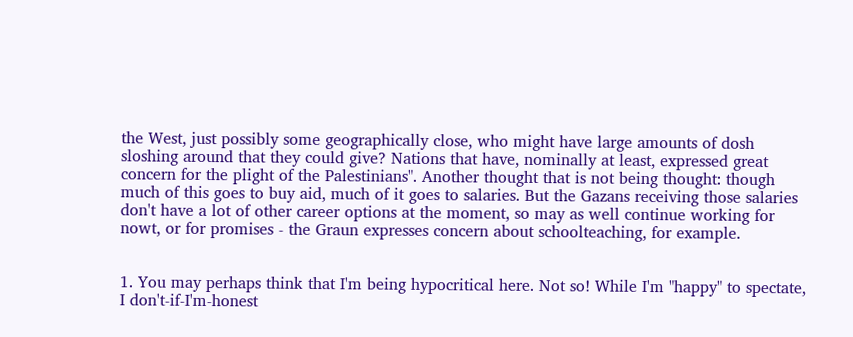the West, just possibly some geographically close, who might have large amounts of dosh sloshing around that they could give? Nations that have, nominally at least, expressed great concern for the plight of the Palestinians". Another thought that is not being thought: though much of this goes to buy aid, much of it goes to salaries. But the Gazans receiving those salaries don't have a lot of other career options at the moment, so may as well continue working for nowt, or for promises - the Graun expresses concern about schoolteaching, for example.


1. You may perhaps think that I'm being hypocritical here. Not so! While I'm "happy" to spectate, I don't-if-I'm-honest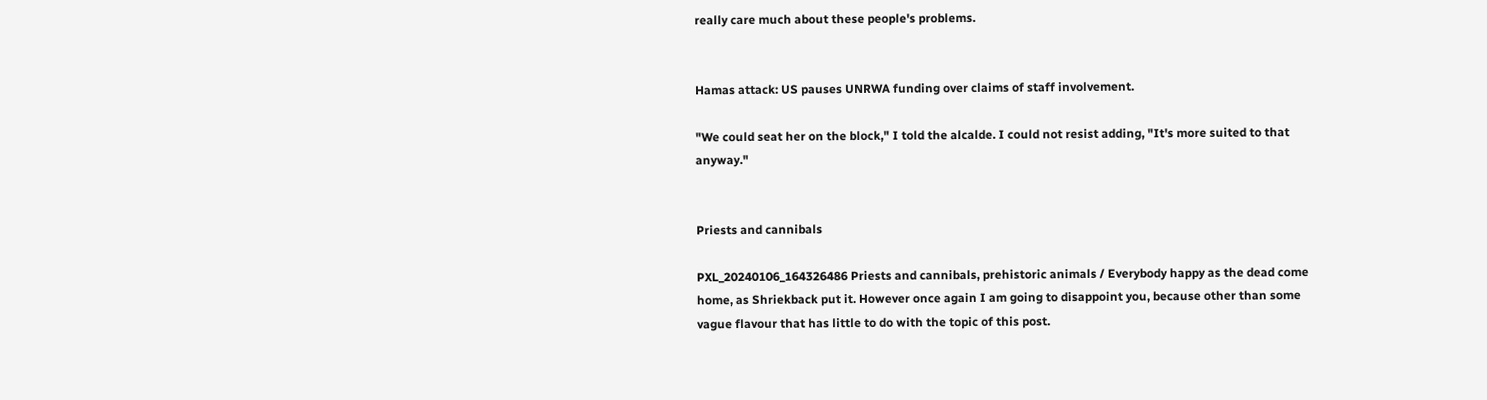really care much about these people's problems.


Hamas attack: US pauses UNRWA funding over claims of staff involvement.

"We could seat her on the block," I told the alcalde. I could not resist adding, "It's more suited to that anyway."


Priests and cannibals

PXL_20240106_164326486 Priests and cannibals, prehistoric animals / Everybody happy as the dead come home, as Shriekback put it. However once again I am going to disappoint you, because other than some vague flavour that has little to do with the topic of this post.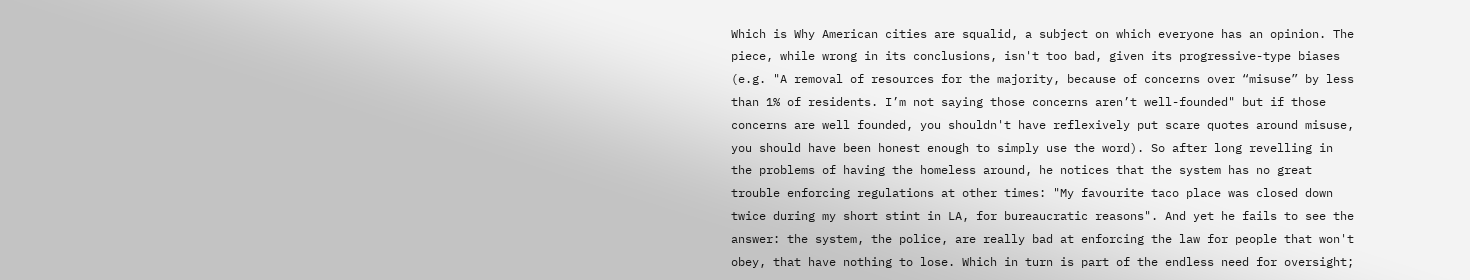Which is Why American cities are squalid, a subject on which everyone has an opinion. The piece, while wrong in its conclusions, isn't too bad, given its progressive-type biases (e.g. "A removal of resources for the majority, because of concerns over “misuse” by less than 1% of residents. I’m not saying those concerns aren’t well-founded" but if those concerns are well founded, you shouldn't have reflexively put scare quotes around misuse, you should have been honest enough to simply use the word). So after long revelling in the problems of having the homeless around, he notices that the system has no great trouble enforcing regulations at other times: "My favourite taco place was closed down twice during my short stint in LA, for bureaucratic reasons". And yet he fails to see the answer: the system, the police, are really bad at enforcing the law for people that won't obey, that have nothing to lose. Which in turn is part of the endless need for oversight;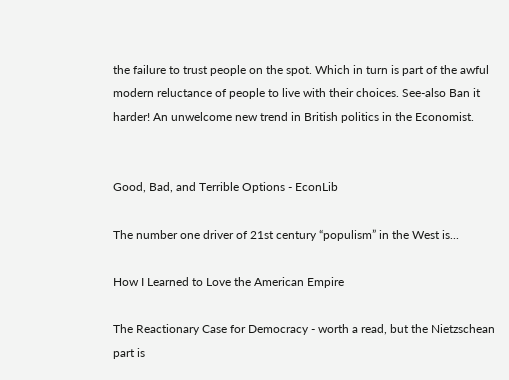the failure to trust people on the spot. Which in turn is part of the awful modern reluctance of people to live with their choices. See-also Ban it harder! An unwelcome new trend in British politics in the Economist.


Good, Bad, and Terrible Options - EconLib

The number one driver of 21st century “populism” in the West is...

How I Learned to Love the American Empire

The Reactionary Case for Democracy - worth a read, but the Nietzschean part is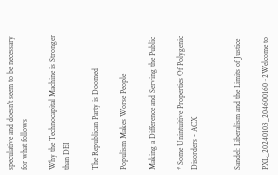speculative and doesn't seem to be necessary for what follows

Why the Technocapital Machine is Stronger than DEI

The Republican Party is Doomed

Populism Makes Worse People

Making a Difference and Serving the Public

* Some Unintuitive Properties Of Polygenic Disorders - ACX


Sandel: Liberalism and the Limits of Justice

PXL_20240103_204600160~2Welcome to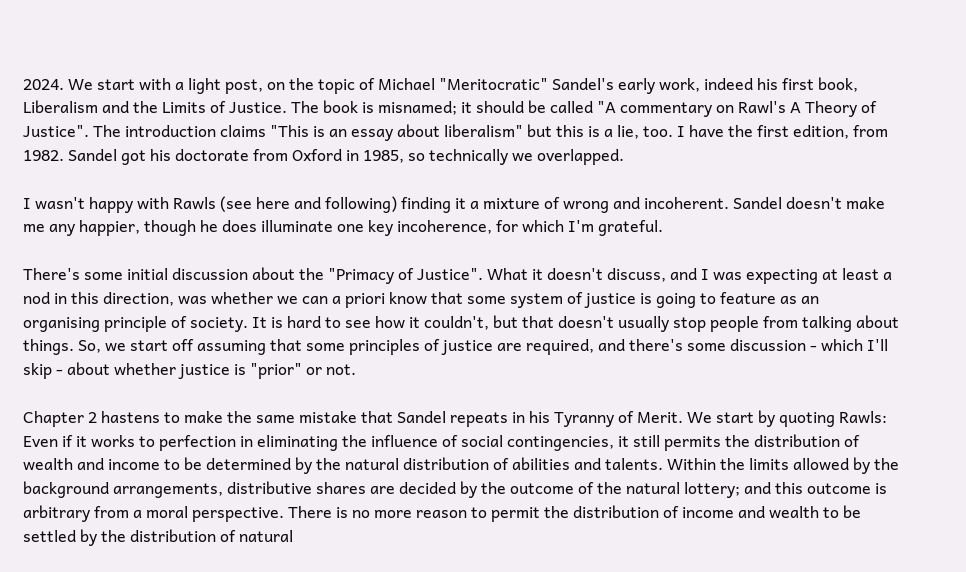2024. We start with a light post, on the topic of Michael "Meritocratic" Sandel's early work, indeed his first book, Liberalism and the Limits of Justice. The book is misnamed; it should be called "A commentary on Rawl's A Theory of Justice". The introduction claims "This is an essay about liberalism" but this is a lie, too. I have the first edition, from 1982. Sandel got his doctorate from Oxford in 1985, so technically we overlapped.

I wasn't happy with Rawls (see here and following) finding it a mixture of wrong and incoherent. Sandel doesn't make me any happier, though he does illuminate one key incoherence, for which I'm grateful.

There's some initial discussion about the "Primacy of Justice". What it doesn't discuss, and I was expecting at least a nod in this direction, was whether we can a priori know that some system of justice is going to feature as an organising principle of society. It is hard to see how it couldn't, but that doesn't usually stop people from talking about things. So, we start off assuming that some principles of justice are required, and there's some discussion - which I'll skip - about whether justice is "prior" or not.

Chapter 2 hastens to make the same mistake that Sandel repeats in his Tyranny of Merit. We start by quoting Rawls:
Even if it works to perfection in eliminating the influence of social contingencies, it still permits the distribution of wealth and income to be determined by the natural distribution of abilities and talents. Within the limits allowed by the background arrangements, distributive shares are decided by the outcome of the natural lottery; and this outcome is arbitrary from a moral perspective. There is no more reason to permit the distribution of income and wealth to be settled by the distribution of natural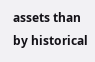assets than by historical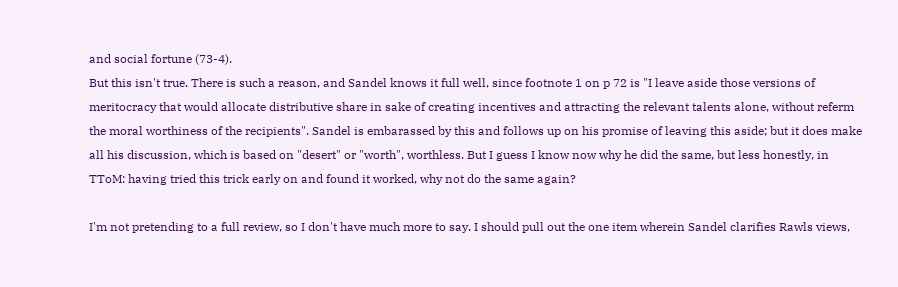and social fortune (73-4).
But this isn't true. There is such a reason, and Sandel knows it full well, since footnote 1 on p 72 is "I leave aside those versions of meritocracy that would allocate distributive share in sake of creating incentives and attracting the relevant talents alone, without referm the moral worthiness of the recipients". Sandel is embarassed by this and follows up on his promise of leaving this aside; but it does make all his discussion, which is based on "desert" or "worth", worthless. But I guess I know now why he did the same, but less honestly, in TToM: having tried this trick early on and found it worked, why not do the same again?

I'm not pretending to a full review, so I don't have much more to say. I should pull out the one item wherein Sandel clarifies Rawls views,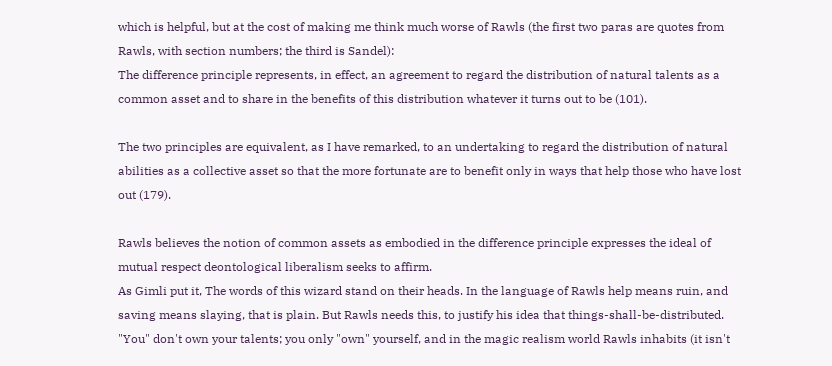which is helpful, but at the cost of making me think much worse of Rawls (the first two paras are quotes from Rawls, with section numbers; the third is Sandel):
The difference principle represents, in effect, an agreement to regard the distribution of natural talents as a common asset and to share in the benefits of this distribution whatever it turns out to be (101).

The two principles are equivalent, as I have remarked, to an undertaking to regard the distribution of natural abilities as a collective asset so that the more fortunate are to benefit only in ways that help those who have lost out (179).

Rawls believes the notion of common assets as embodied in the difference principle expresses the ideal of mutual respect deontological liberalism seeks to affirm.
As Gimli put it, The words of this wizard stand on their heads. In the language of Rawls help means ruin, and saving means slaying, that is plain. But Rawls needs this, to justify his idea that things-shall-be-distributed. "You" don't own your talents; you only "own" yourself, and in the magic realism world Rawls inhabits (it isn't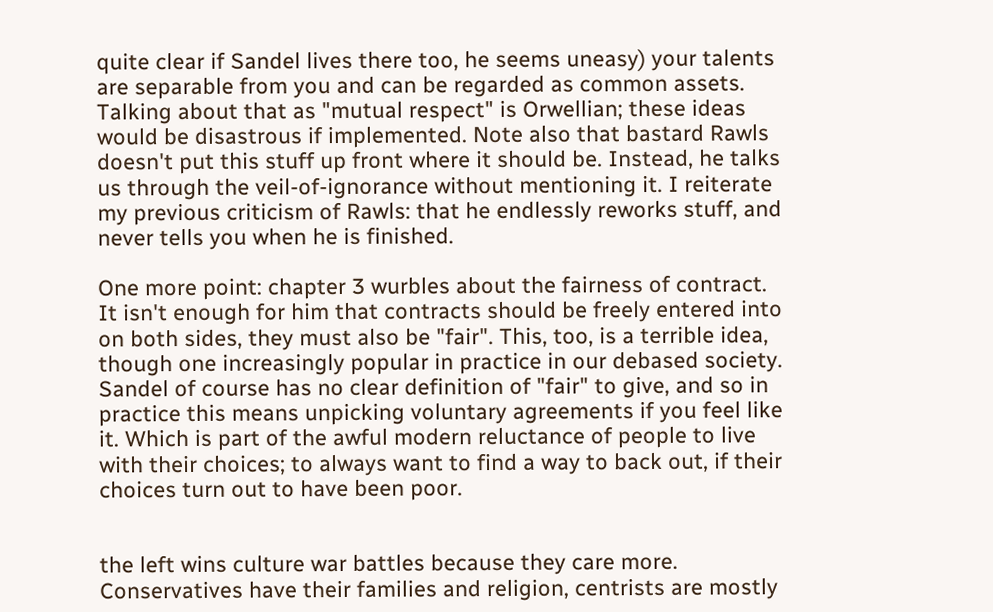quite clear if Sandel lives there too, he seems uneasy) your talents are separable from you and can be regarded as common assets. Talking about that as "mutual respect" is Orwellian; these ideas would be disastrous if implemented. Note also that bastard Rawls doesn't put this stuff up front where it should be. Instead, he talks us through the veil-of-ignorance without mentioning it. I reiterate my previous criticism of Rawls: that he endlessly reworks stuff, and never tells you when he is finished.

One more point: chapter 3 wurbles about the fairness of contract. It isn't enough for him that contracts should be freely entered into on both sides, they must also be "fair". This, too, is a terrible idea, though one increasingly popular in practice in our debased society. Sandel of course has no clear definition of "fair" to give, and so in practice this means unpicking voluntary agreements if you feel like it. Which is part of the awful modern reluctance of people to live with their choices; to always want to find a way to back out, if their choices turn out to have been poor.


the left wins culture war battles because they care more. Conservatives have their families and religion, centrists are mostly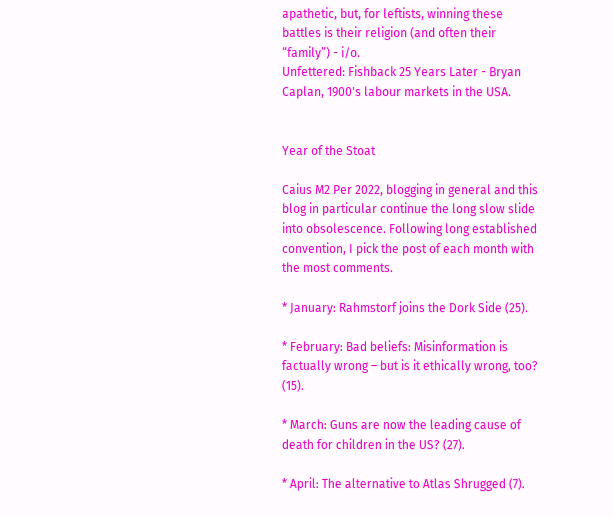apathetic, but, for leftists, winning these battles is their religion (and often their “family”) - i/o.
Unfettered: Fishback 25 Years Later - Bryan Caplan, 1900's labour markets in the USA.


Year of the Stoat

Caius M2 Per 2022, blogging in general and this blog in particular continue the long slow slide into obsolescence. Following long established convention, I pick the post of each month with the most comments.

* January: Rahmstorf joins the Dork Side (25).

* February: Bad beliefs: Misinformation is factually wrong – but is it ethically wrong, too? (15).

* March: Guns are now the leading cause of death for children in the US? (27).

* April: The alternative to Atlas Shrugged (7).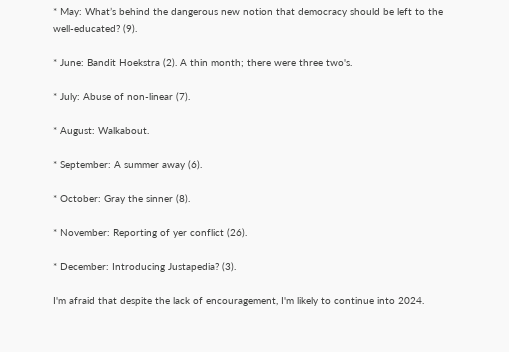* May: What’s behind the dangerous new notion that democracy should be left to the well-educated? (9).

* June: Bandit Hoekstra (2). A thin month; there were three two's.

* July: Abuse of non-linear (7).

* August: Walkabout.

* September: A summer away (6).

* October: Gray the sinner (8).

* November: Reporting of yer conflict (26).

* December: Introducing Justapedia? (3).

I'm afraid that despite the lack of encouragement, I'm likely to continue into 2024.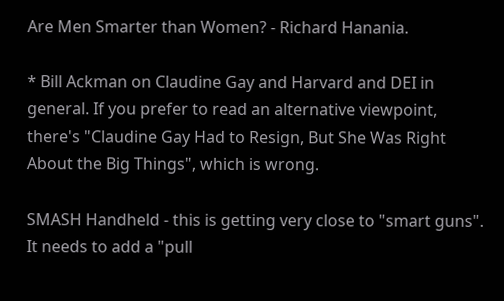Are Men Smarter than Women? - Richard Hanania.

* Bill Ackman on Claudine Gay and Harvard and DEI in general. If you prefer to read an alternative viewpoint, there's "Claudine Gay Had to Resign, But She Was Right About the Big Things", which is wrong.

SMASH Handheld - this is getting very close to "smart guns". It needs to add a "pull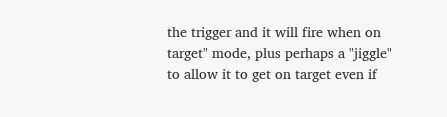the trigger and it will fire when on target" mode, plus perhaps a "jiggle" to allow it to get on target even if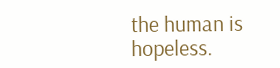the human is hopeless.